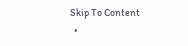Skip To Content
  •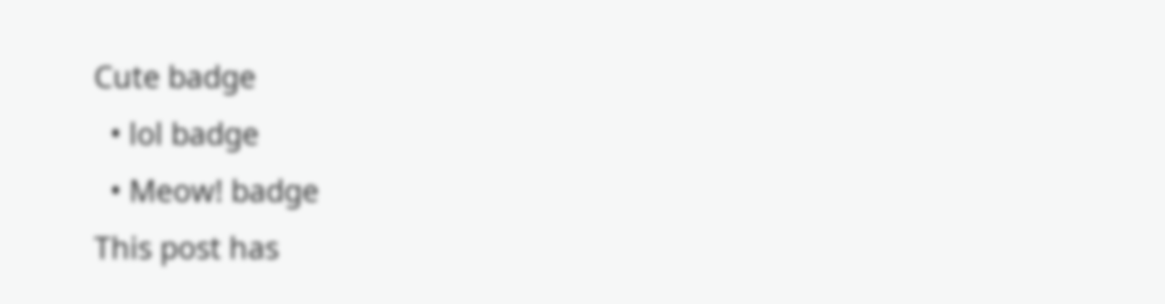Cute badge
  • lol badge
  • Meow! badge
This post has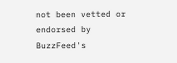not been vetted or endorsed by BuzzFeed's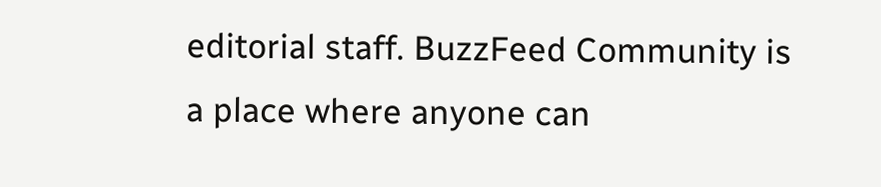editorial staff. BuzzFeed Community is a place where anyone can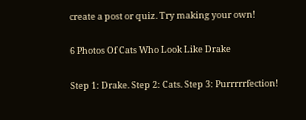create a post or quiz. Try making your own!

6 Photos Of Cats Who Look Like Drake

Step 1: Drake. Step 2: Cats. Step 3: Purrrrrfection!